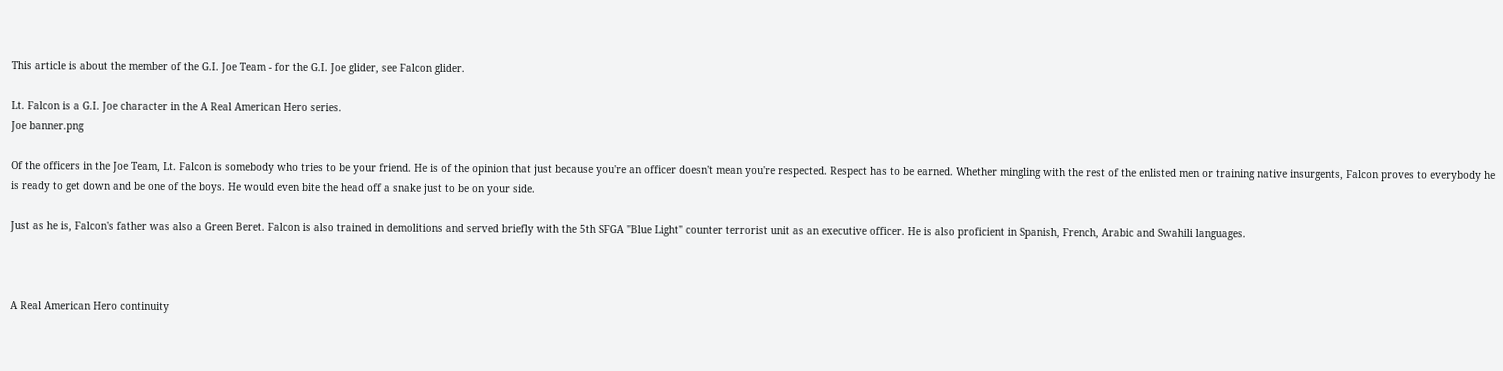This article is about the member of the G.I. Joe Team - for the G.I. Joe glider, see Falcon glider.

Lt. Falcon is a G.I. Joe character in the A Real American Hero series.
Joe banner.png

Of the officers in the Joe Team, Lt. Falcon is somebody who tries to be your friend. He is of the opinion that just because you're an officer doesn't mean you're respected. Respect has to be earned. Whether mingling with the rest of the enlisted men or training native insurgents, Falcon proves to everybody he is ready to get down and be one of the boys. He would even bite the head off a snake just to be on your side.

Just as he is, Falcon's father was also a Green Beret. Falcon is also trained in demolitions and served briefly with the 5th SFGA "Blue Light" counter terrorist unit as an executive officer. He is also proficient in Spanish, French, Arabic and Swahili languages.



A Real American Hero continuity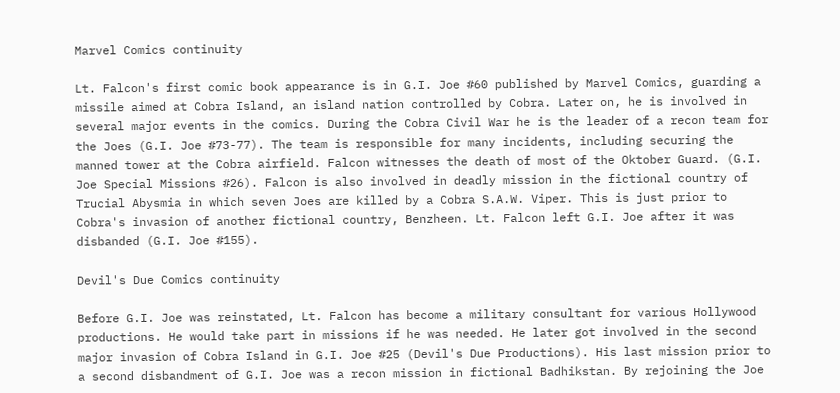Marvel Comics continuity

Lt. Falcon's first comic book appearance is in G.I. Joe #60 published by Marvel Comics, guarding a missile aimed at Cobra Island, an island nation controlled by Cobra. Later on, he is involved in several major events in the comics. During the Cobra Civil War he is the leader of a recon team for the Joes (G.I. Joe #73-77). The team is responsible for many incidents, including securing the manned tower at the Cobra airfield. Falcon witnesses the death of most of the Oktober Guard. (G.I. Joe Special Missions #26). Falcon is also involved in deadly mission in the fictional country of Trucial Abysmia in which seven Joes are killed by a Cobra S.A.W. Viper. This is just prior to Cobra's invasion of another fictional country, Benzheen. Lt. Falcon left G.I. Joe after it was disbanded (G.I. Joe #155).

Devil's Due Comics continuity

Before G.I. Joe was reinstated, Lt. Falcon has become a military consultant for various Hollywood productions. He would take part in missions if he was needed. He later got involved in the second major invasion of Cobra Island in G.I. Joe #25 (Devil's Due Productions). His last mission prior to a second disbandment of G.I. Joe was a recon mission in fictional Badhikstan. By rejoining the Joe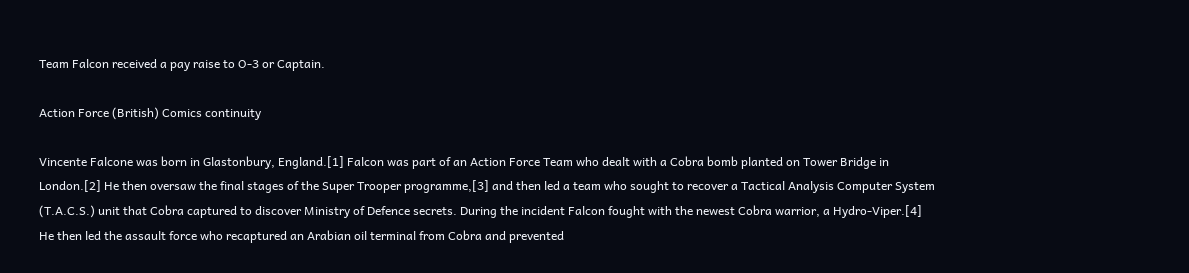Team Falcon received a pay raise to O-3 or Captain.

Action Force (British) Comics continuity

Vincente Falcone was born in Glastonbury, England.[1] Falcon was part of an Action Force Team who dealt with a Cobra bomb planted on Tower Bridge in London.[2] He then oversaw the final stages of the Super Trooper programme,[3] and then led a team who sought to recover a Tactical Analysis Computer System (T.A.C.S.) unit that Cobra captured to discover Ministry of Defence secrets. During the incident Falcon fought with the newest Cobra warrior, a Hydro-Viper.[4] He then led the assault force who recaptured an Arabian oil terminal from Cobra and prevented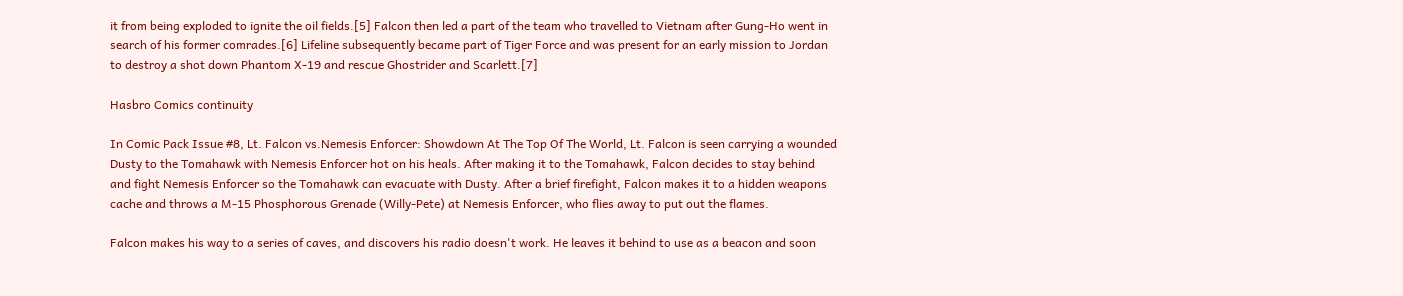it from being exploded to ignite the oil fields.[5] Falcon then led a part of the team who travelled to Vietnam after Gung-Ho went in search of his former comrades.[6] Lifeline subsequently became part of Tiger Force and was present for an early mission to Jordan to destroy a shot down Phantom X-19 and rescue Ghostrider and Scarlett.[7]

Hasbro Comics continuity

In Comic Pack Issue #8, Lt. Falcon vs.Nemesis Enforcer: Showdown At The Top Of The World, Lt. Falcon is seen carrying a wounded Dusty to the Tomahawk with Nemesis Enforcer hot on his heals. After making it to the Tomahawk, Falcon decides to stay behind and fight Nemesis Enforcer so the Tomahawk can evacuate with Dusty. After a brief firefight, Falcon makes it to a hidden weapons cache and throws a M-15 Phosphorous Grenade (Willy-Pete) at Nemesis Enforcer, who flies away to put out the flames.

Falcon makes his way to a series of caves, and discovers his radio doesn't work. He leaves it behind to use as a beacon and soon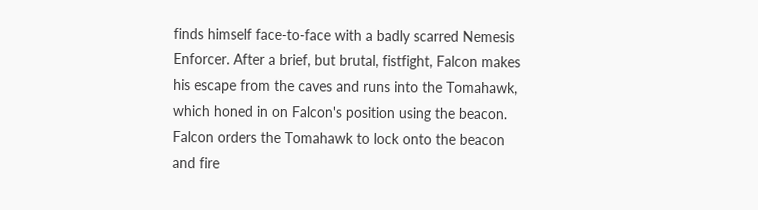finds himself face-to-face with a badly scarred Nemesis Enforcer. After a brief, but brutal, fistfight, Falcon makes his escape from the caves and runs into the Tomahawk, which honed in on Falcon's position using the beacon. Falcon orders the Tomahawk to lock onto the beacon and fire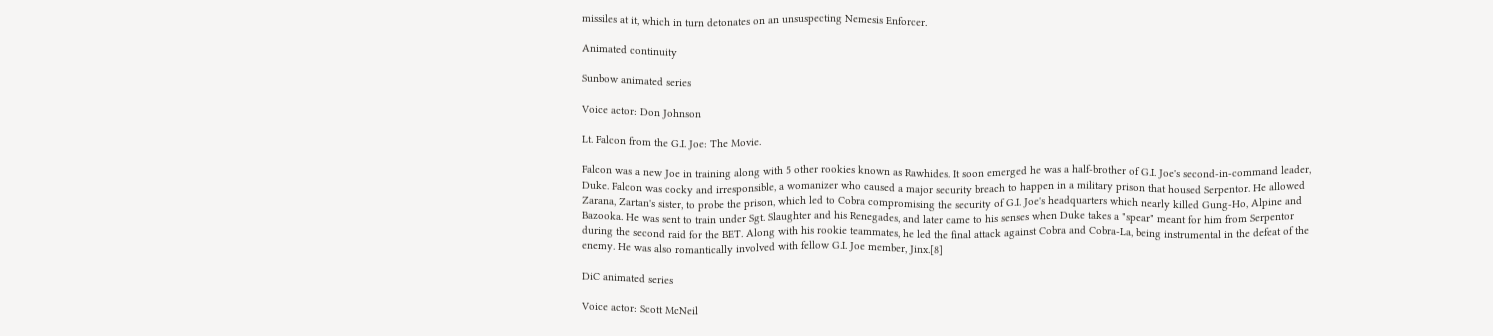missiles at it, which in turn detonates on an unsuspecting Nemesis Enforcer.

Animated continuity

Sunbow animated series

Voice actor: Don Johnson

Lt. Falcon from the G.I. Joe: The Movie.

Falcon was a new Joe in training along with 5 other rookies known as Rawhides. It soon emerged he was a half-brother of G.I. Joe's second-in-command leader, Duke. Falcon was cocky and irresponsible, a womanizer who caused a major security breach to happen in a military prison that housed Serpentor. He allowed Zarana, Zartan's sister, to probe the prison, which led to Cobra compromising the security of G.I. Joe's headquarters which nearly killed Gung-Ho, Alpine and Bazooka. He was sent to train under Sgt. Slaughter and his Renegades, and later came to his senses when Duke takes a "spear" meant for him from Serpentor during the second raid for the BET. Along with his rookie teammates, he led the final attack against Cobra and Cobra-La, being instrumental in the defeat of the enemy. He was also romantically involved with fellow G.I. Joe member, Jinx.[8]

DiC animated series

Voice actor: Scott McNeil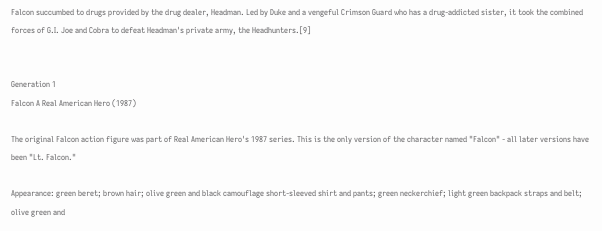Falcon succumbed to drugs provided by the drug dealer, Headman. Led by Duke and a vengeful Crimson Guard who has a drug-addicted sister, it took the combined forces of G.I. Joe and Cobra to defeat Headman's private army, the Headhunters.[9]


Generation 1
Falcon A Real American Hero (1987)

The original Falcon action figure was part of Real American Hero's 1987 series. This is the only version of the character named "Falcon" - all later versions have been "Lt. Falcon."

Appearance: green beret; brown hair; olive green and black camouflage short-sleeved shirt and pants; green neckerchief; light green backpack straps and belt; olive green and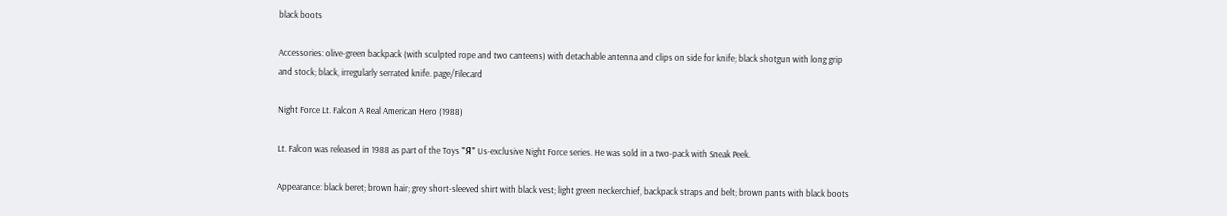black boots

Accessories: olive-green backpack (with sculpted rope and two canteens) with detachable antenna and clips on side for knife; black shotgun with long grip and stock; black, irregularly serrated knife. page/Filecard

Night Force Lt. Falcon A Real American Hero (1988)

Lt. Falcon was released in 1988 as part of the Toys "Я" Us-exclusive Night Force series. He was sold in a two-pack with Sneak Peek.

Appearance: black beret; brown hair; grey short-sleeved shirt with black vest; light green neckerchief, backpack straps and belt; brown pants with black boots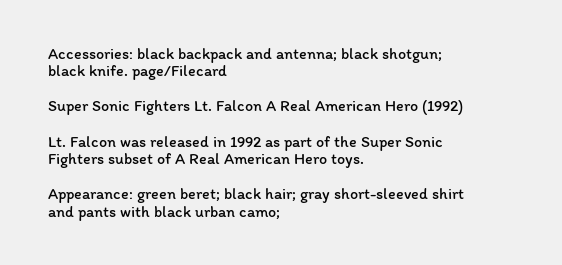Accessories: black backpack and antenna; black shotgun; black knife. page/Filecard

Super Sonic Fighters Lt. Falcon A Real American Hero (1992)

Lt. Falcon was released in 1992 as part of the Super Sonic Fighters subset of A Real American Hero toys.

Appearance: green beret; black hair; gray short-sleeved shirt and pants with black urban camo;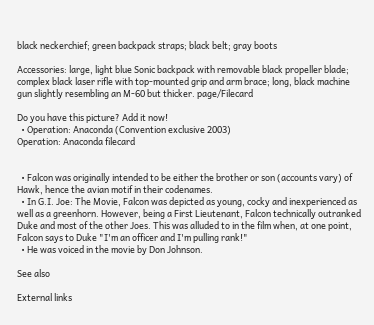black neckerchief; green backpack straps; black belt; gray boots

Accessories: large, light blue Sonic backpack with removable black propeller blade; complex black laser rifle with top-mounted grip and arm brace; long, black machine gun slightly resembling an M-60 but thicker. page/Filecard

Do you have this picture? Add it now!
  • Operation: Anaconda (Convention exclusive 2003)
Operation: Anaconda filecard


  • Falcon was originally intended to be either the brother or son (accounts vary) of Hawk, hence the avian motif in their codenames.
  • In G.I. Joe: The Movie, Falcon was depicted as young, cocky and inexperienced as well as a greenhorn. However, being a First Lieutenant, Falcon technically outranked Duke and most of the other Joes. This was alluded to in the film when, at one point, Falcon says to Duke "I'm an officer and I'm pulling rank!"
  • He was voiced in the movie by Don Johnson.

See also

External links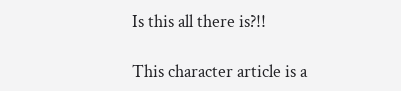Is this all there is?!!

This character article is a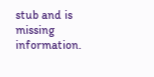stub and is missing information.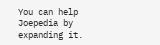You can help Joepedia by expanding it.